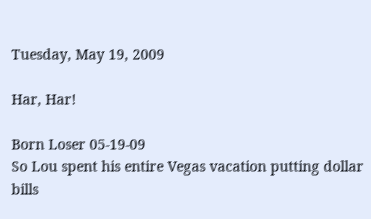Tuesday, May 19, 2009

Har, Har!

Born Loser 05-19-09
So Lou spent his entire Vegas vacation putting dollar bills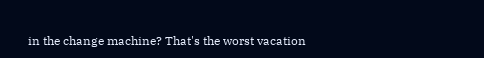in the change machine? That's the worst vacation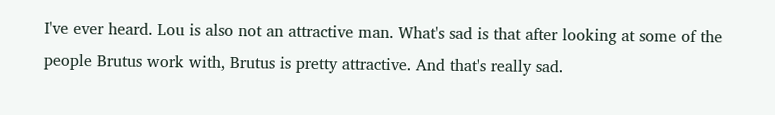I've ever heard. Lou is also not an attractive man. What's sad is that after looking at some of the people Brutus work with, Brutus is pretty attractive. And that's really sad.